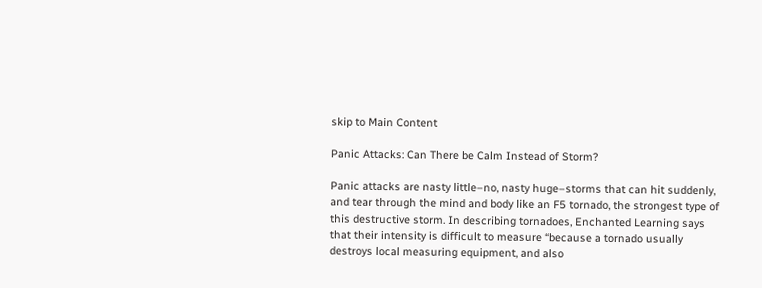skip to Main Content

Panic Attacks: Can There be Calm Instead of Storm?

Panic attacks are nasty little–no, nasty huge–storms that can hit suddenly, and tear through the mind and body like an F5 tornado, the strongest type of this destructive storm. In describing tornadoes, Enchanted Learning says that their intensity is difficult to measure “because a tornado usually destroys local measuring equipment, and also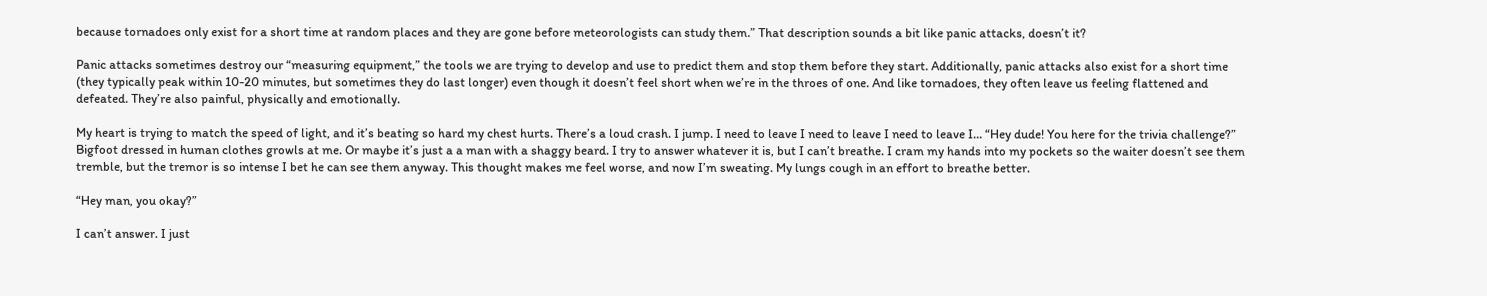because tornadoes only exist for a short time at random places and they are gone before meteorologists can study them.” That description sounds a bit like panic attacks, doesn’t it?

Panic attacks sometimes destroy our “measuring equipment,” the tools we are trying to develop and use to predict them and stop them before they start. Additionally, panic attacks also exist for a short time (they typically peak within 10-20 minutes, but sometimes they do last longer) even though it doesn’t feel short when we’re in the throes of one. And like tornadoes, they often leave us feeling flattened and defeated. They’re also painful, physically and emotionally.

My heart is trying to match the speed of light, and it’s beating so hard my chest hurts. There’s a loud crash. I jump. I need to leave I need to leave I need to leave I… “Hey dude! You here for the trivia challenge?” Bigfoot dressed in human clothes growls at me. Or maybe it’s just a a man with a shaggy beard. I try to answer whatever it is, but I can’t breathe. I cram my hands into my pockets so the waiter doesn’t see them tremble, but the tremor is so intense I bet he can see them anyway. This thought makes me feel worse, and now I’m sweating. My lungs cough in an effort to breathe better.

“Hey man, you okay?”

I can’t answer. I just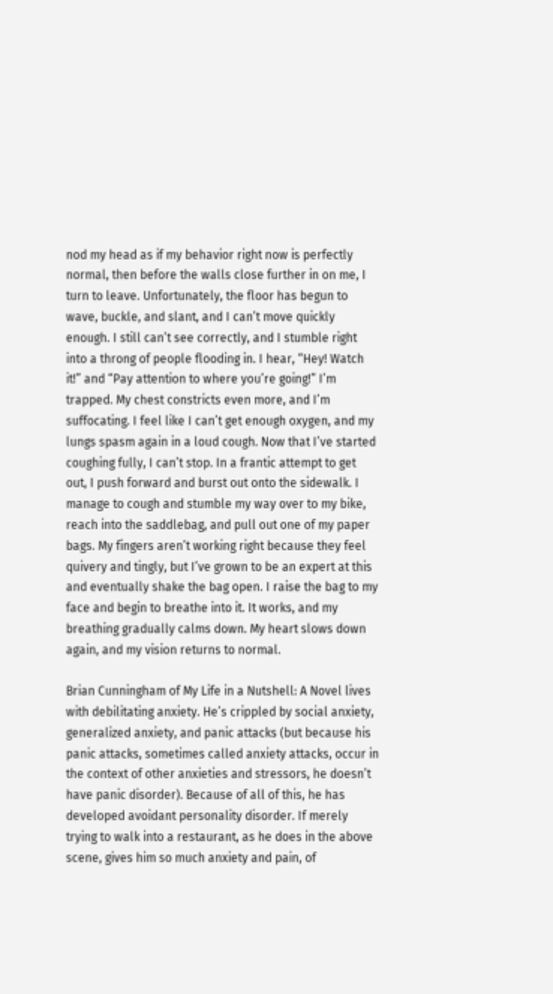nod my head as if my behavior right now is perfectly normal, then before the walls close further in on me, I turn to leave. Unfortunately, the floor has begun to wave, buckle, and slant, and I can’t move quickly enough. I still can’t see correctly, and I stumble right into a throng of people flooding in. I hear, “Hey! Watch it!” and “Pay attention to where you’re going!” I’m trapped. My chest constricts even more, and I’m suffocating. I feel like I can’t get enough oxygen, and my lungs spasm again in a loud cough. Now that I’ve started coughing fully, I can’t stop. In a frantic attempt to get out, I push forward and burst out onto the sidewalk. I manage to cough and stumble my way over to my bike, reach into the saddlebag, and pull out one of my paper bags. My fingers aren’t working right because they feel quivery and tingly, but I’ve grown to be an expert at this and eventually shake the bag open. I raise the bag to my face and begin to breathe into it. It works, and my breathing gradually calms down. My heart slows down again, and my vision returns to normal.

Brian Cunningham of My Life in a Nutshell: A Novel lives with debilitating anxiety. He’s crippled by social anxiety, generalized anxiety, and panic attacks (but because his panic attacks, sometimes called anxiety attacks, occur in the context of other anxieties and stressors, he doesn’t have panic disorder). Because of all of this, he has developed avoidant personality disorder. If merely trying to walk into a restaurant, as he does in the above scene, gives him so much anxiety and pain, of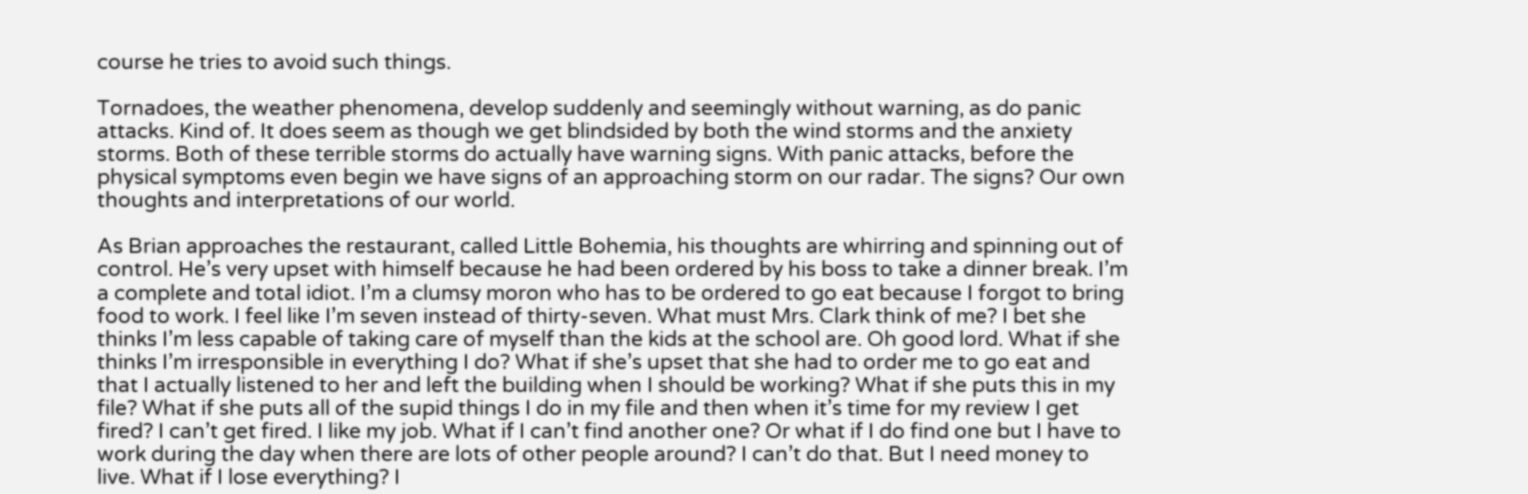course he tries to avoid such things.

Tornadoes, the weather phenomena, develop suddenly and seemingly without warning, as do panic attacks. Kind of. It does seem as though we get blindsided by both the wind storms and the anxiety storms. Both of these terrible storms do actually have warning signs. With panic attacks, before the physical symptoms even begin we have signs of an approaching storm on our radar. The signs? Our own thoughts and interpretations of our world.

As Brian approaches the restaurant, called Little Bohemia, his thoughts are whirring and spinning out of control. He’s very upset with himself because he had been ordered by his boss to take a dinner break. I’m a complete and total idiot. I’m a clumsy moron who has to be ordered to go eat because I forgot to bring food to work. I feel like I’m seven instead of thirty-seven. What must Mrs. Clark think of me? I bet she thinks I’m less capable of taking care of myself than the kids at the school are. Oh good lord. What if she thinks I’m irresponsible in everything I do? What if she’s upset that she had to order me to go eat and that I actually listened to her and left the building when I should be working? What if she puts this in my file? What if she puts all of the supid things I do in my file and then when it’s time for my review I get fired? I can’t get fired. I like my job. What if I can’t find another one? Or what if I do find one but I have to work during the day when there are lots of other people around? I can’t do that. But I need money to live. What if I lose everything? I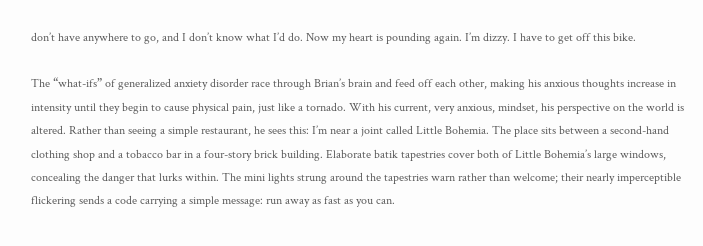don’t have anywhere to go, and I don’t know what I’d do. Now my heart is pounding again. I’m dizzy. I have to get off this bike.

The “what-ifs” of generalized anxiety disorder race through Brian’s brain and feed off each other, making his anxious thoughts increase in intensity until they begin to cause physical pain, just like a tornado. With his current, very anxious, mindset, his perspective on the world is altered. Rather than seeing a simple restaurant, he sees this: I’m near a joint called Little Bohemia. The place sits between a second-hand clothing shop and a tobacco bar in a four-story brick building. Elaborate batik tapestries cover both of Little Bohemia’s large windows, concealing the danger that lurks within. The mini lights strung around the tapestries warn rather than welcome; their nearly imperceptible flickering sends a code carrying a simple message: run away as fast as you can.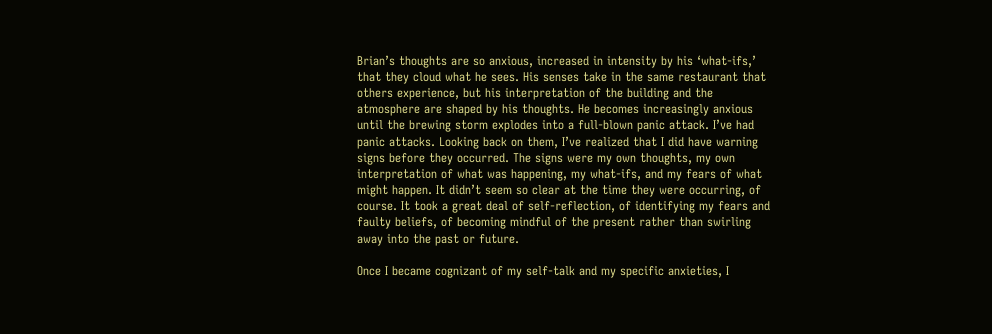Brian’s thoughts are so anxious, increased in intensity by his ‘what-ifs,’ that they cloud what he sees. His senses take in the same restaurant that others experience, but his interpretation of the building and the atmosphere are shaped by his thoughts. He becomes increasingly anxious until the brewing storm explodes into a full-blown panic attack. I’ve had panic attacks. Looking back on them, I’ve realized that I did have warning signs before they occurred. The signs were my own thoughts, my own interpretation of what was happening, my what-ifs, and my fears of what might happen. It didn’t seem so clear at the time they were occurring, of course. It took a great deal of self-reflection, of identifying my fears and faulty beliefs, of becoming mindful of the present rather than swirling away into the past or future.

Once I became cognizant of my self-talk and my specific anxieties, I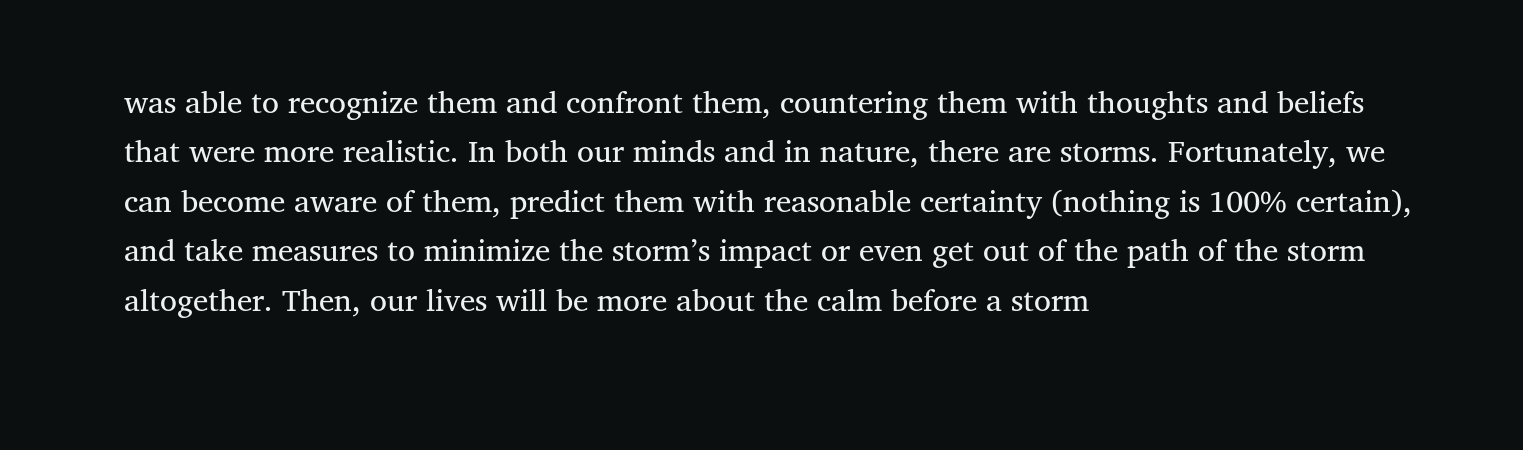was able to recognize them and confront them, countering them with thoughts and beliefs that were more realistic. In both our minds and in nature, there are storms. Fortunately, we can become aware of them, predict them with reasonable certainty (nothing is 100% certain), and take measures to minimize the storm’s impact or even get out of the path of the storm altogether. Then, our lives will be more about the calm before a storm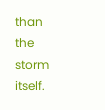than the storm itself.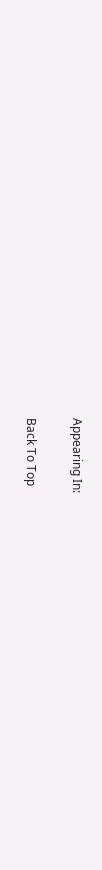Appearing In:

Back To Top